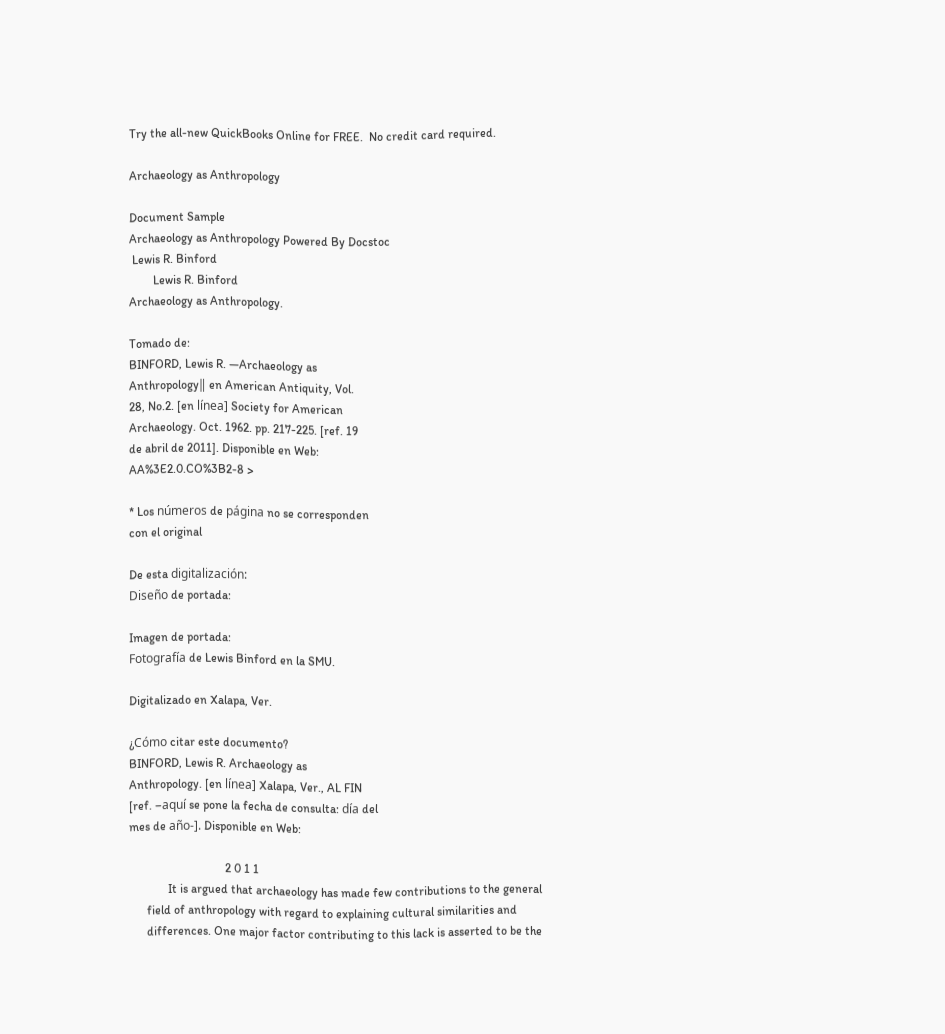Try the all-new QuickBooks Online for FREE.  No credit card required.

Archaeology as Anthropology

Document Sample
Archaeology as Anthropology Powered By Docstoc
 Lewis R. Binford
        Lewis R. Binford
Archaeology as Anthropology.

Tomado de:
BINFORD, Lewis R. ―Archaeology as
Anthropology‖ en American Antiquity, Vol.
28, No.2. [en línea] Society for American
Archaeology. Oct. 1962. pp. 217-225. [ref. 19
de abril de 2011]. Disponible en Web:
AA%3E2.0.CO%3B2-8 >

* Los números de página no se corresponden
con el original

De esta digitalización:
Diseño de portada:

Imagen de portada:
Fotografía de Lewis Binford en la SMU.

Digitalizado en Xalapa, Ver.

¿Cómo citar este documento?
BINFORD, Lewis R. Archaeology as
Anthropology. [en línea] Xalapa, Ver., AL FIN
[ref. –aquí se pone la fecha de consulta: día del
mes de año-]. Disponible en Web:

                                2 0 1 1
             It is argued that archaeology has made few contributions to the general
      field of anthropology with regard to explaining cultural similarities and
      differences. One major factor contributing to this lack is asserted to be the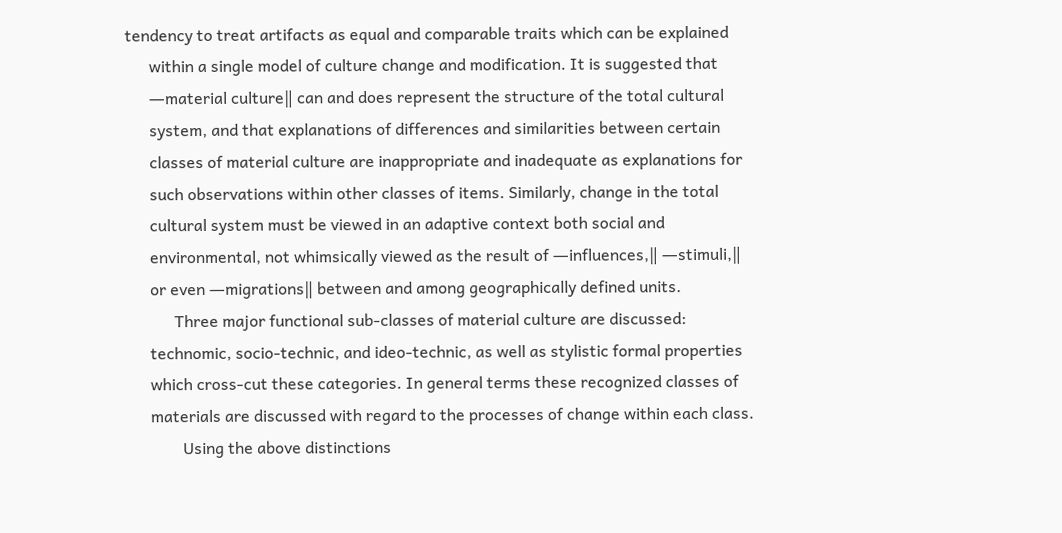tendency to treat artifacts as equal and comparable traits which can be explained
      within a single model of culture change and modification. It is suggested that
      ―material culture‖ can and does represent the structure of the total cultural
      system, and that explanations of differences and similarities between certain
      classes of material culture are inappropriate and inadequate as explanations for
      such observations within other classes of items. Similarly, change in the total
      cultural system must be viewed in an adaptive context both social and
      environmental, not whimsically viewed as the result of ―influences,‖ ―stimuli,‖
      or even ―migrations‖ between and among geographically defined units.
            Three major functional sub-classes of material culture are discussed:
      technomic, socio-technic, and ideo-technic, as well as stylistic formal properties
      which cross-cut these categories. In general terms these recognized classes of
      materials are discussed with regard to the processes of change within each class.
              Using the above distinctions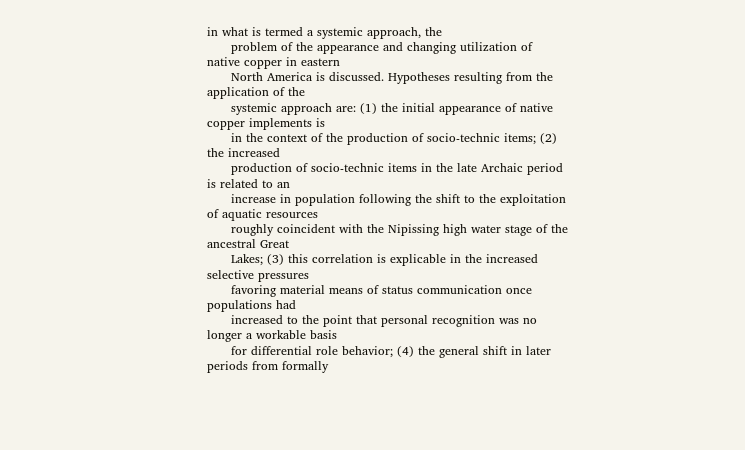in what is termed a systemic approach, the
      problem of the appearance and changing utilization of native copper in eastern
      North America is discussed. Hypotheses resulting from the application of the
      systemic approach are: (1) the initial appearance of native copper implements is
      in the context of the production of socio-technic items; (2) the increased
      production of socio-technic items in the late Archaic period is related to an
      increase in population following the shift to the exploitation of aquatic resources
      roughly coincident with the Nipissing high water stage of the ancestral Great
      Lakes; (3) this correlation is explicable in the increased selective pressures
      favoring material means of status communication once populations had
      increased to the point that personal recognition was no longer a workable basis
      for differential role behavior; (4) the general shift in later periods from formally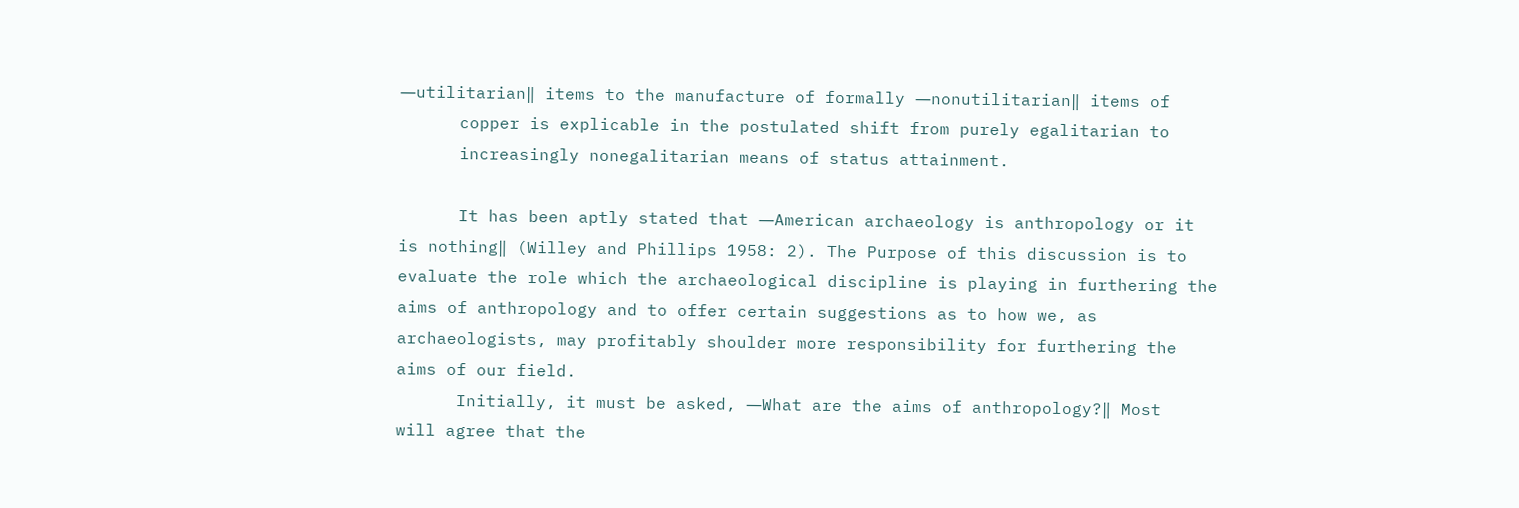―utilitarian‖ items to the manufacture of formally ―nonutilitarian‖ items of
      copper is explicable in the postulated shift from purely egalitarian to
      increasingly nonegalitarian means of status attainment.

      It has been aptly stated that ―American archaeology is anthropology or it
is nothing‖ (Willey and Phillips 1958: 2). The Purpose of this discussion is to
evaluate the role which the archaeological discipline is playing in furthering the
aims of anthropology and to offer certain suggestions as to how we, as
archaeologists, may profitably shoulder more responsibility for furthering the
aims of our field.
      Initially, it must be asked, ―What are the aims of anthropology?‖ Most
will agree that the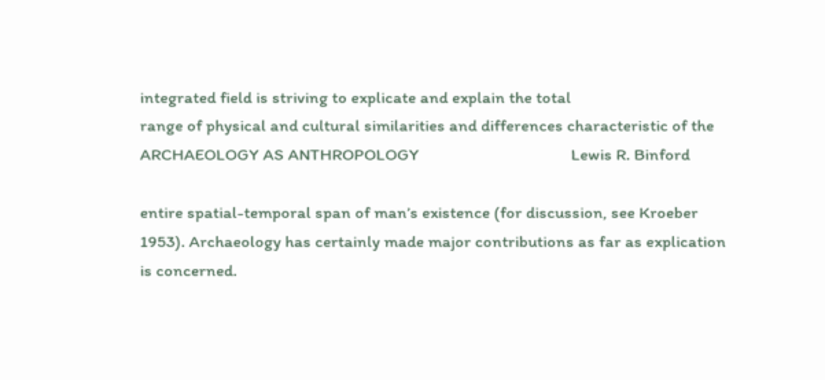integrated field is striving to explicate and explain the total
range of physical and cultural similarities and differences characteristic of the
ARCHAEOLOGY AS ANTHROPOLOGY                                      Lewis R. Binford

entire spatial-temporal span of man’s existence (for discussion, see Kroeber
1953). Archaeology has certainly made major contributions as far as explication
is concerned.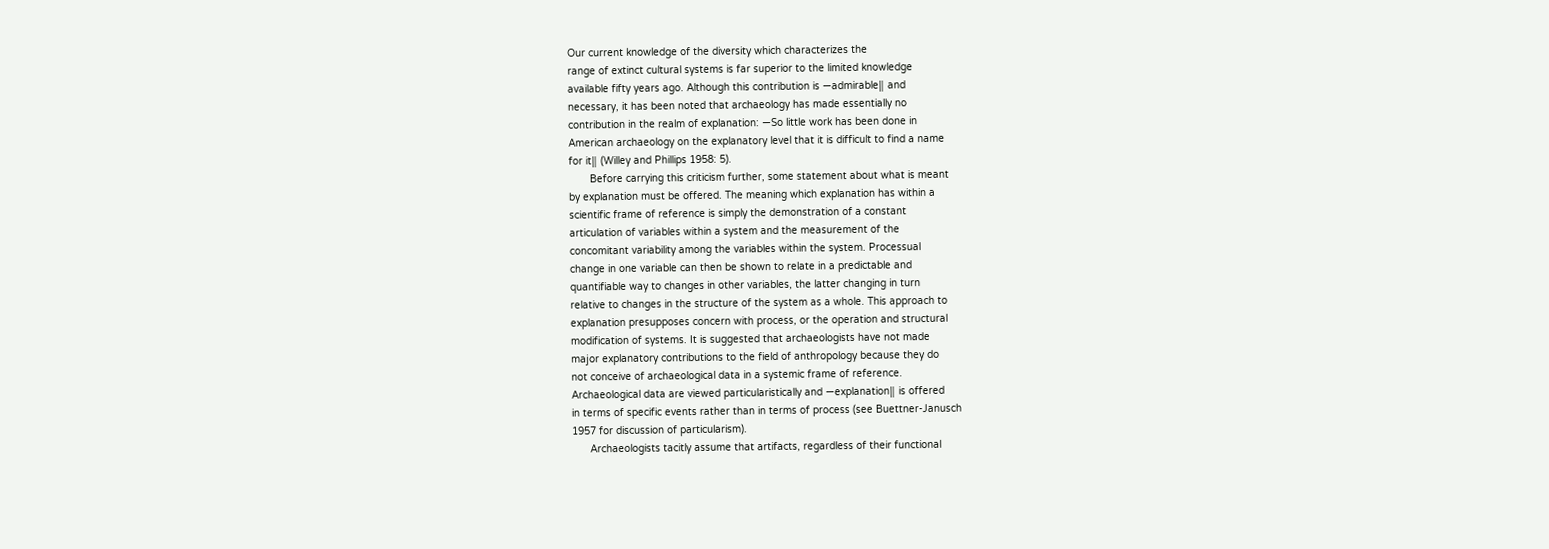Our current knowledge of the diversity which characterizes the
range of extinct cultural systems is far superior to the limited knowledge
available fifty years ago. Although this contribution is ―admirable‖ and
necessary, it has been noted that archaeology has made essentially no
contribution in the realm of explanation: ―So little work has been done in
American archaeology on the explanatory level that it is difficult to find a name
for it‖ (Willey and Phillips 1958: 5).
       Before carrying this criticism further, some statement about what is meant
by explanation must be offered. The meaning which explanation has within a
scientific frame of reference is simply the demonstration of a constant
articulation of variables within a system and the measurement of the
concomitant variability among the variables within the system. Processual
change in one variable can then be shown to relate in a predictable and
quantifiable way to changes in other variables, the latter changing in turn
relative to changes in the structure of the system as a whole. This approach to
explanation presupposes concern with process, or the operation and structural
modification of systems. It is suggested that archaeologists have not made
major explanatory contributions to the field of anthropology because they do
not conceive of archaeological data in a systemic frame of reference.
Archaeological data are viewed particularistically and ―explanation‖ is offered
in terms of specific events rather than in terms of process (see Buettner-Janusch
1957 for discussion of particularism).
      Archaeologists tacitly assume that artifacts, regardless of their functional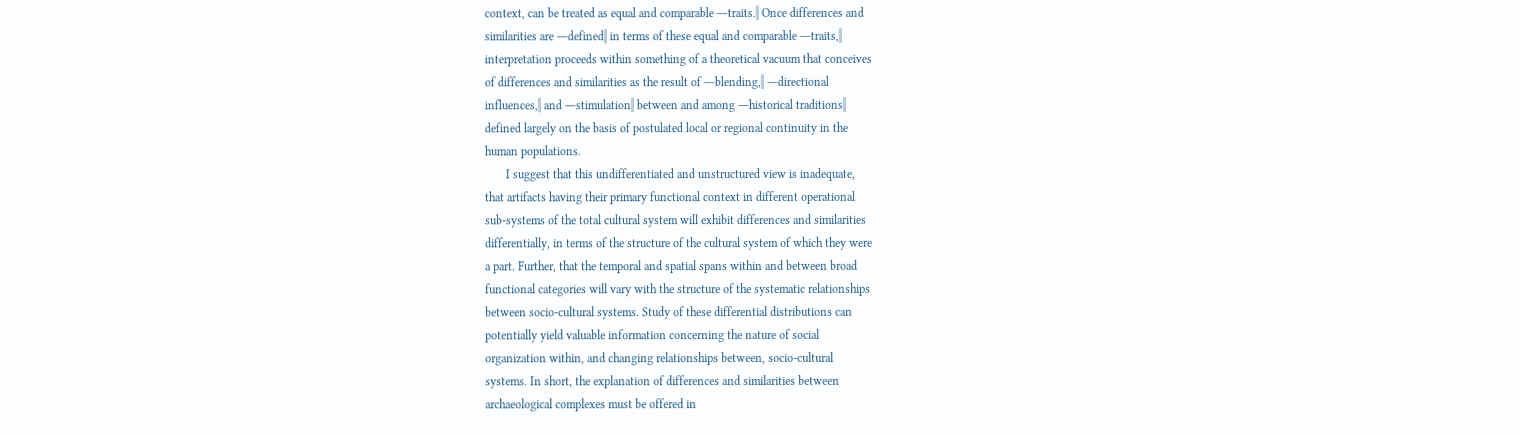context, can be treated as equal and comparable ―traits.‖ Once differences and
similarities are ―defined‖ in terms of these equal and comparable ―traits,‖
interpretation proceeds within something of a theoretical vacuum that conceives
of differences and similarities as the result of ―blending,‖ ―directional
influences,‖ and ―stimulation‖ between and among ―historical traditions‖
defined largely on the basis of postulated local or regional continuity in the
human populations.
       I suggest that this undifferentiated and unstructured view is inadequate,
that artifacts having their primary functional context in different operational
sub-systems of the total cultural system will exhibit differences and similarities
differentially, in terms of the structure of the cultural system of which they were
a part. Further, that the temporal and spatial spans within and between broad
functional categories will vary with the structure of the systematic relationships
between socio-cultural systems. Study of these differential distributions can
potentially yield valuable information concerning the nature of social
organization within, and changing relationships between, socio-cultural
systems. In short, the explanation of differences and similarities between
archaeological complexes must be offered in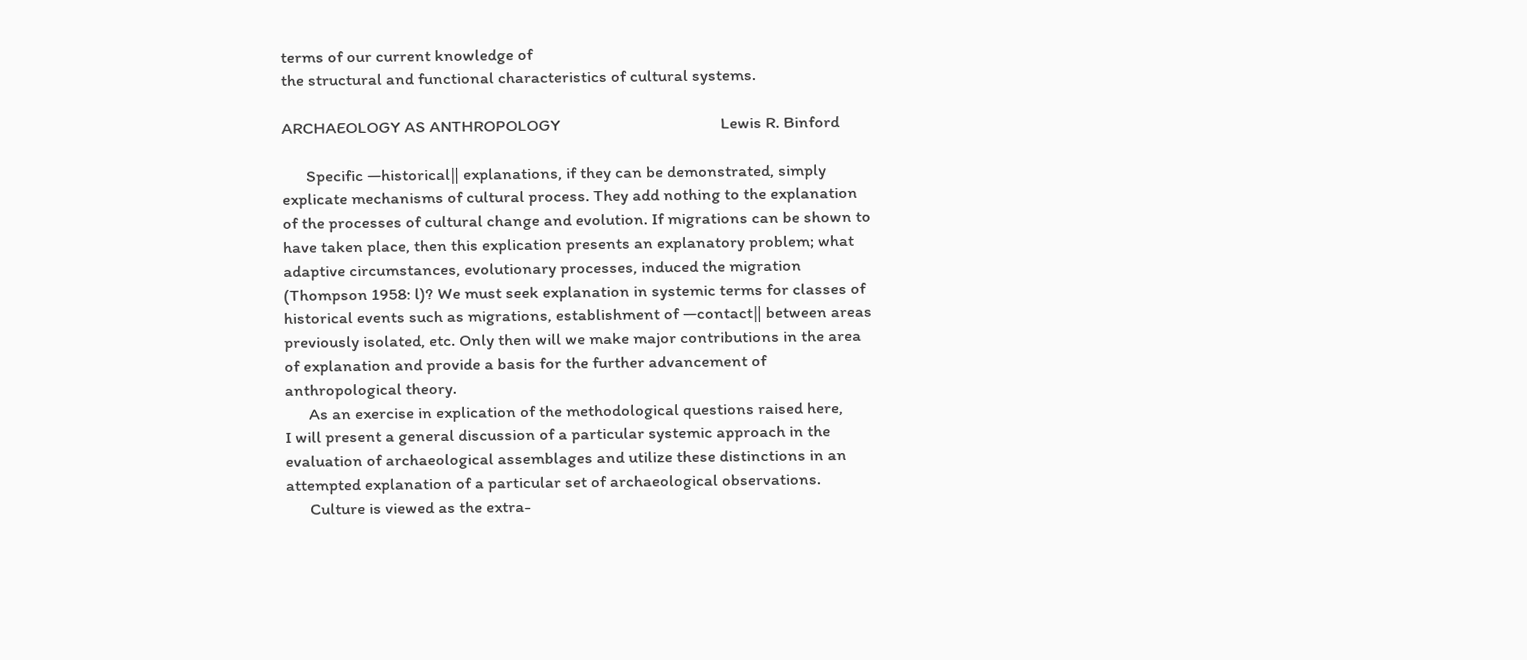terms of our current knowledge of
the structural and functional characteristics of cultural systems.

ARCHAEOLOGY AS ANTHROPOLOGY                                        Lewis R. Binford

      Specific ―historical‖ explanations, if they can be demonstrated, simply
explicate mechanisms of cultural process. They add nothing to the explanation
of the processes of cultural change and evolution. If migrations can be shown to
have taken place, then this explication presents an explanatory problem; what
adaptive circumstances, evolutionary processes, induced the migration
(Thompson 1958: l)? We must seek explanation in systemic terms for classes of
historical events such as migrations, establishment of ―contact‖ between areas
previously isolated, etc. Only then will we make major contributions in the area
of explanation and provide a basis for the further advancement of
anthropological theory.
      As an exercise in explication of the methodological questions raised here,
I will present a general discussion of a particular systemic approach in the
evaluation of archaeological assemblages and utilize these distinctions in an
attempted explanation of a particular set of archaeological observations.
      Culture is viewed as the extra-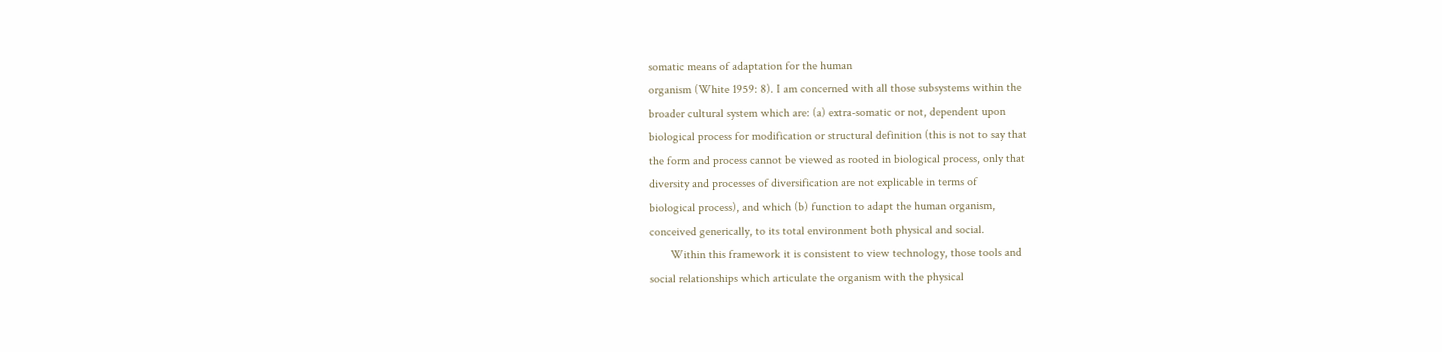somatic means of adaptation for the human
organism (White 1959: 8). I am concerned with all those subsystems within the
broader cultural system which are: (a) extra-somatic or not, dependent upon
biological process for modification or structural definition (this is not to say that
the form and process cannot be viewed as rooted in biological process, only that
diversity and processes of diversification are not explicable in terms of
biological process), and which (b) function to adapt the human organism,
conceived generically, to its total environment both physical and social.
       Within this framework it is consistent to view technology, those tools and
social relationships which articulate the organism with the physical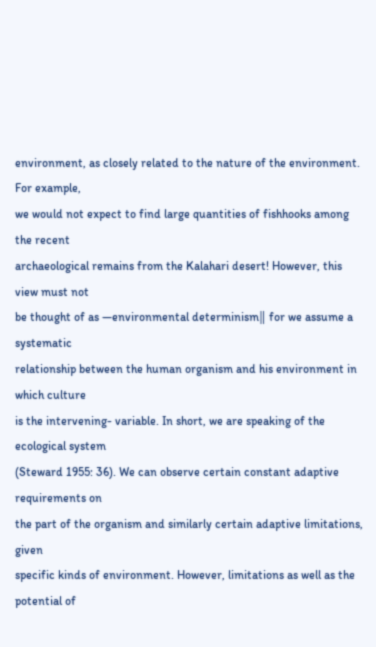environment, as closely related to the nature of the environment. For example,
we would not expect to find large quantities of fishhooks among the recent
archaeological remains from the Kalahari desert! However, this view must not
be thought of as ―environmental determinism‖ for we assume a systematic
relationship between the human organism and his environment in which culture
is the intervening- variable. In short, we are speaking of the ecological system
(Steward 1955: 36). We can observe certain constant adaptive requirements on
the part of the organism and similarly certain adaptive limitations, given
specific kinds of environment. However, limitations as well as the potential of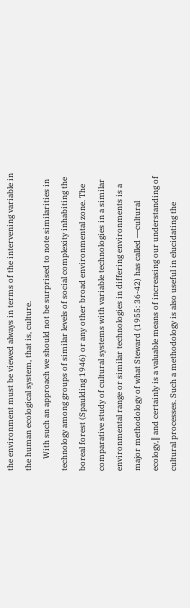the environment must be viewed always in terms of the intervening variable in
the human ecological system, that is, culture.
      With such an approach we should not be surprised to note similarities in
technology among groups of similar levels of social complexity inhabiting the
boreal forest (Spaulding 1946) or any other broad environmental zone. The
comparative study of cultural systems with variable technologies in a similar
environmental range or similar technologies in differing environments is a
major methodology of what Steward (1955: 36-42) has called ―cultural
ecology,‖ and certainly is a valuable means of increasing our understanding of
cultural processes. Such a methodology is also useful in elucidating the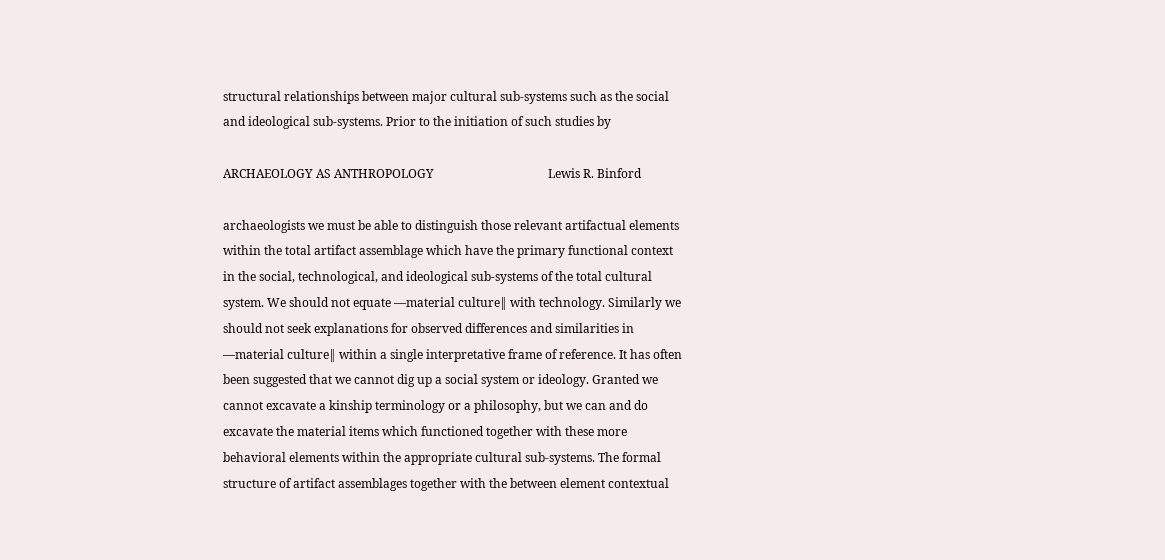structural relationships between major cultural sub-systems such as the social
and ideological sub-systems. Prior to the initiation of such studies by

ARCHAEOLOGY AS ANTHROPOLOGY                                      Lewis R. Binford

archaeologists we must be able to distinguish those relevant artifactual elements
within the total artifact assemblage which have the primary functional context
in the social, technological, and ideological sub-systems of the total cultural
system. We should not equate ―material culture‖ with technology. Similarly we
should not seek explanations for observed differences and similarities in
―material culture‖ within a single interpretative frame of reference. It has often
been suggested that we cannot dig up a social system or ideology. Granted we
cannot excavate a kinship terminology or a philosophy, but we can and do
excavate the material items which functioned together with these more
behavioral elements within the appropriate cultural sub-systems. The formal
structure of artifact assemblages together with the between element contextual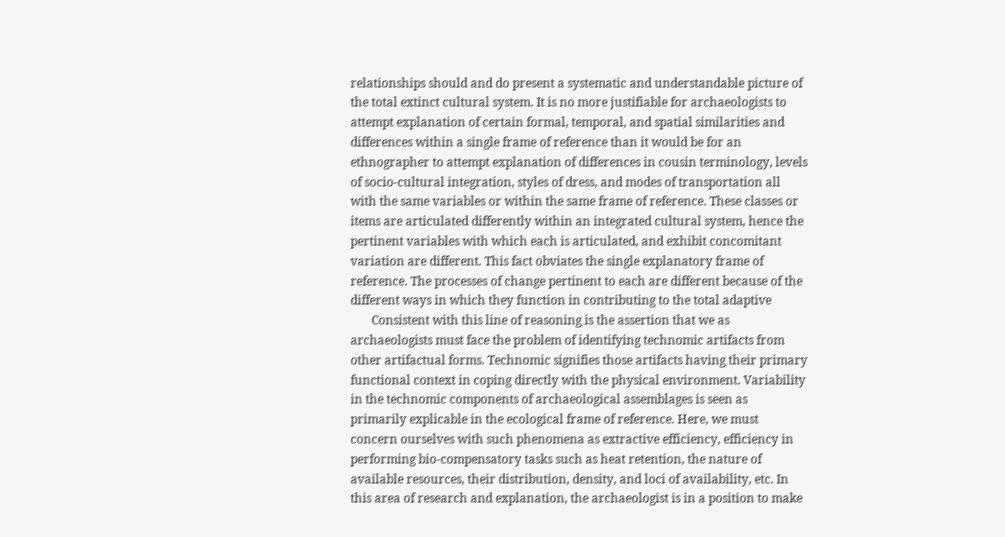relationships should and do present a systematic and understandable picture of
the total extinct cultural system. It is no more justifiable for archaeologists to
attempt explanation of certain formal, temporal, and spatial similarities and
differences within a single frame of reference than it would be for an
ethnographer to attempt explanation of differences in cousin terminology, levels
of socio-cultural integration, styles of dress, and modes of transportation all
with the same variables or within the same frame of reference. These classes or
items are articulated differently within an integrated cultural system, hence the
pertinent variables with which each is articulated, and exhibit concomitant
variation are different. This fact obviates the single explanatory frame of
reference. The processes of change pertinent to each are different because of the
different ways in which they function in contributing to the total adaptive
       Consistent with this line of reasoning is the assertion that we as
archaeologists must face the problem of identifying technomic artifacts from
other artifactual forms. Technomic signifies those artifacts having their primary
functional context in coping directly with the physical environment. Variability
in the technomic components of archaeological assemblages is seen as
primarily explicable in the ecological frame of reference. Here, we must
concern ourselves with such phenomena as extractive efficiency, efficiency in
performing bio-compensatory tasks such as heat retention, the nature of
available resources, their distribution, density, and loci of availability, etc. In
this area of research and explanation, the archaeologist is in a position to make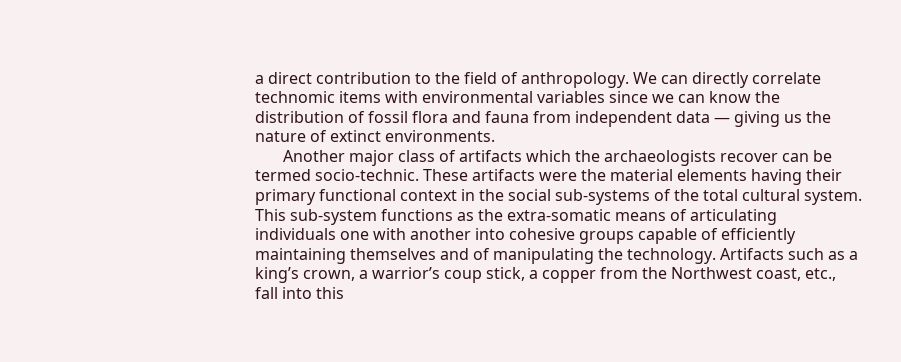a direct contribution to the field of anthropology. We can directly correlate
technomic items with environmental variables since we can know the
distribution of fossil flora and fauna from independent data — giving us the
nature of extinct environments.
       Another major class of artifacts which the archaeologists recover can be
termed socio-technic. These artifacts were the material elements having their
primary functional context in the social sub-systems of the total cultural system.
This sub-system functions as the extra-somatic means of articulating
individuals one with another into cohesive groups capable of efficiently
maintaining themselves and of manipulating the technology. Artifacts such as a
king’s crown, a warrior’s coup stick, a copper from the Northwest coast, etc.,
fall into this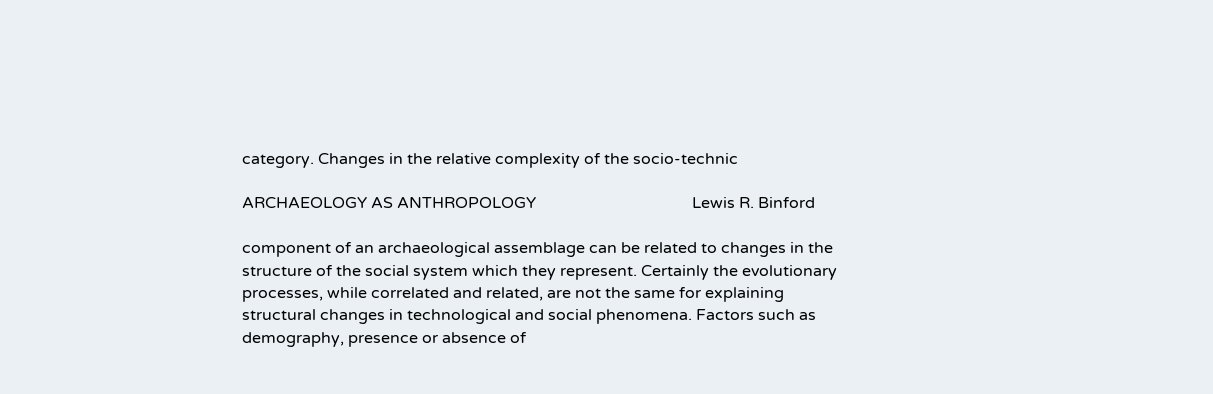category. Changes in the relative complexity of the socio-technic

ARCHAEOLOGY AS ANTHROPOLOGY                                       Lewis R. Binford

component of an archaeological assemblage can be related to changes in the
structure of the social system which they represent. Certainly the evolutionary
processes, while correlated and related, are not the same for explaining
structural changes in technological and social phenomena. Factors such as
demography, presence or absence of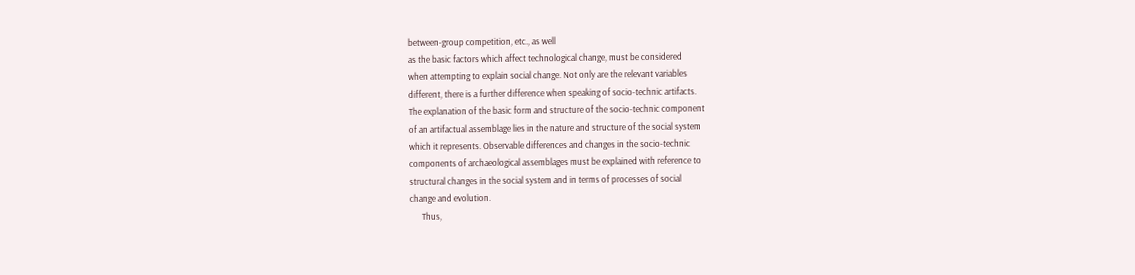between-group competition, etc., as well
as the basic factors which affect technological change, must be considered
when attempting to explain social change. Not only are the relevant variables
different, there is a further difference when speaking of socio-technic artifacts.
The explanation of the basic form and structure of the socio-technic component
of an artifactual assemblage lies in the nature and structure of the social system
which it represents. Observable differences and changes in the socio-technic
components of archaeological assemblages must be explained with reference to
structural changes in the social system and in terms of processes of social
change and evolution.
      Thus,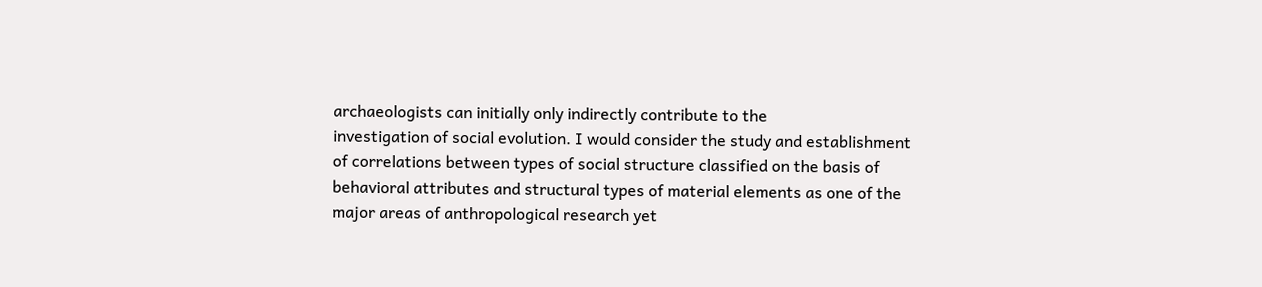archaeologists can initially only indirectly contribute to the
investigation of social evolution. I would consider the study and establishment
of correlations between types of social structure classified on the basis of
behavioral attributes and structural types of material elements as one of the
major areas of anthropological research yet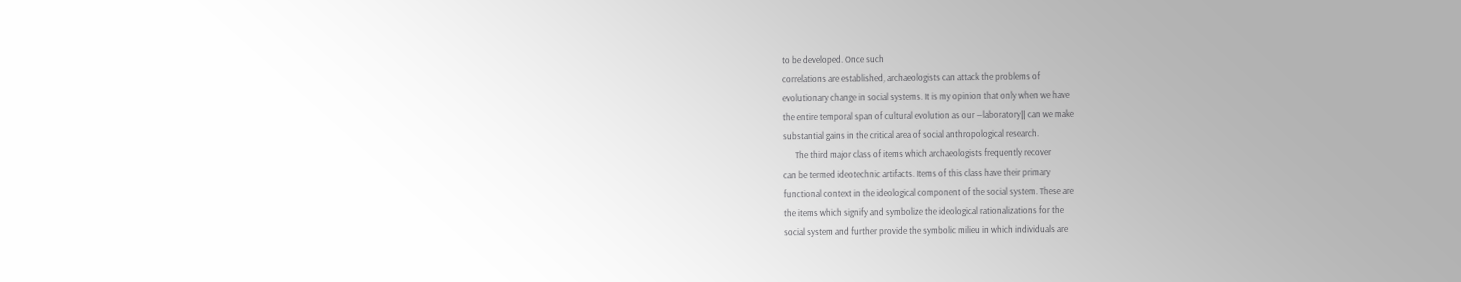to be developed. Once such
correlations are established, archaeologists can attack the problems of
evolutionary change in social systems. It is my opinion that only when we have
the entire temporal span of cultural evolution as our ―laboratory‖ can we make
substantial gains in the critical area of social anthropological research.
      The third major class of items which archaeologists frequently recover
can be termed ideotechnic artifacts. Items of this class have their primary
functional context in the ideological component of the social system. These are
the items which signify and symbolize the ideological rationalizations for the
social system and further provide the symbolic milieu in which individuals are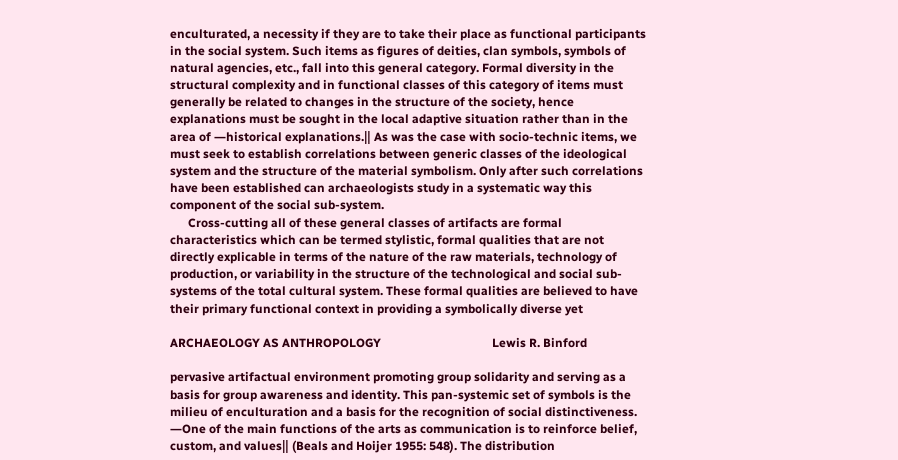enculturated, a necessity if they are to take their place as functional participants
in the social system. Such items as figures of deities, clan symbols, symbols of
natural agencies, etc., fall into this general category. Formal diversity in the
structural complexity and in functional classes of this category of items must
generally be related to changes in the structure of the society, hence
explanations must be sought in the local adaptive situation rather than in the
area of ―historical explanations.‖ As was the case with socio-technic items, we
must seek to establish correlations between generic classes of the ideological
system and the structure of the material symbolism. Only after such correlations
have been established can archaeologists study in a systematic way this
component of the social sub-system.
      Cross-cutting all of these general classes of artifacts are formal
characteristics which can be termed stylistic, formal qualities that are not
directly explicable in terms of the nature of the raw materials, technology of
production, or variability in the structure of the technological and social sub-
systems of the total cultural system. These formal qualities are believed to have
their primary functional context in providing a symbolically diverse yet

ARCHAEOLOGY AS ANTHROPOLOGY                                     Lewis R. Binford

pervasive artifactual environment promoting group solidarity and serving as a
basis for group awareness and identity. This pan-systemic set of symbols is the
milieu of enculturation and a basis for the recognition of social distinctiveness.
―One of the main functions of the arts as communication is to reinforce belief,
custom, and values‖ (Beals and Hoijer 1955: 548). The distribution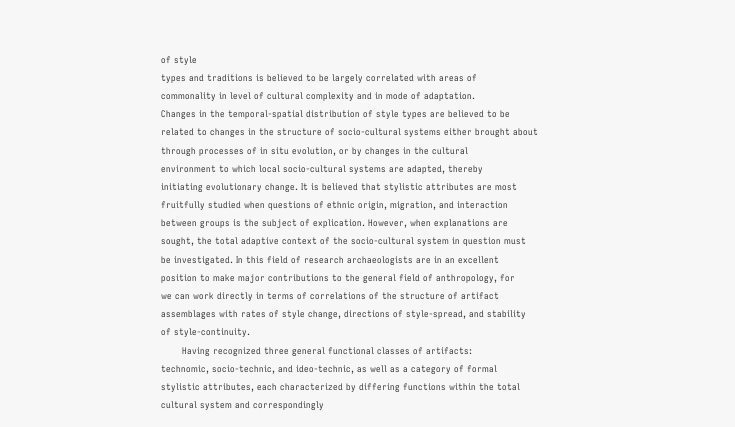of style
types and traditions is believed to be largely correlated with areas of
commonality in level of cultural complexity and in mode of adaptation.
Changes in the temporal-spatial distribution of style types are believed to be
related to changes in the structure of socio-cultural systems either brought about
through processes of in situ evolution, or by changes in the cultural
environment to which local socio-cultural systems are adapted, thereby
initiating evolutionary change. It is believed that stylistic attributes are most
fruitfully studied when questions of ethnic origin, migration, and interaction
between groups is the subject of explication. However, when explanations are
sought, the total adaptive context of the socio-cultural system in question must
be investigated. In this field of research archaeologists are in an excellent
position to make major contributions to the general field of anthropology, for
we can work directly in terms of correlations of the structure of artifact
assemblages with rates of style change, directions of style-spread, and stability
of style-continuity.
       Having recognized three general functional classes of artifacts:
technomic, socio-technic, and ideo-technic, as well as a category of formal
stylistic attributes, each characterized by differing functions within the total
cultural system and correspondingly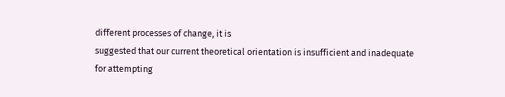different processes of change, it is
suggested that our current theoretical orientation is insufficient and inadequate
for attempting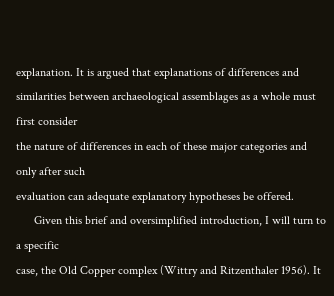explanation. It is argued that explanations of differences and
similarities between archaeological assemblages as a whole must first consider
the nature of differences in each of these major categories and only after such
evaluation can adequate explanatory hypotheses be offered.
      Given this brief and oversimplified introduction, I will turn to a specific
case, the Old Copper complex (Wittry and Ritzenthaler 1956). It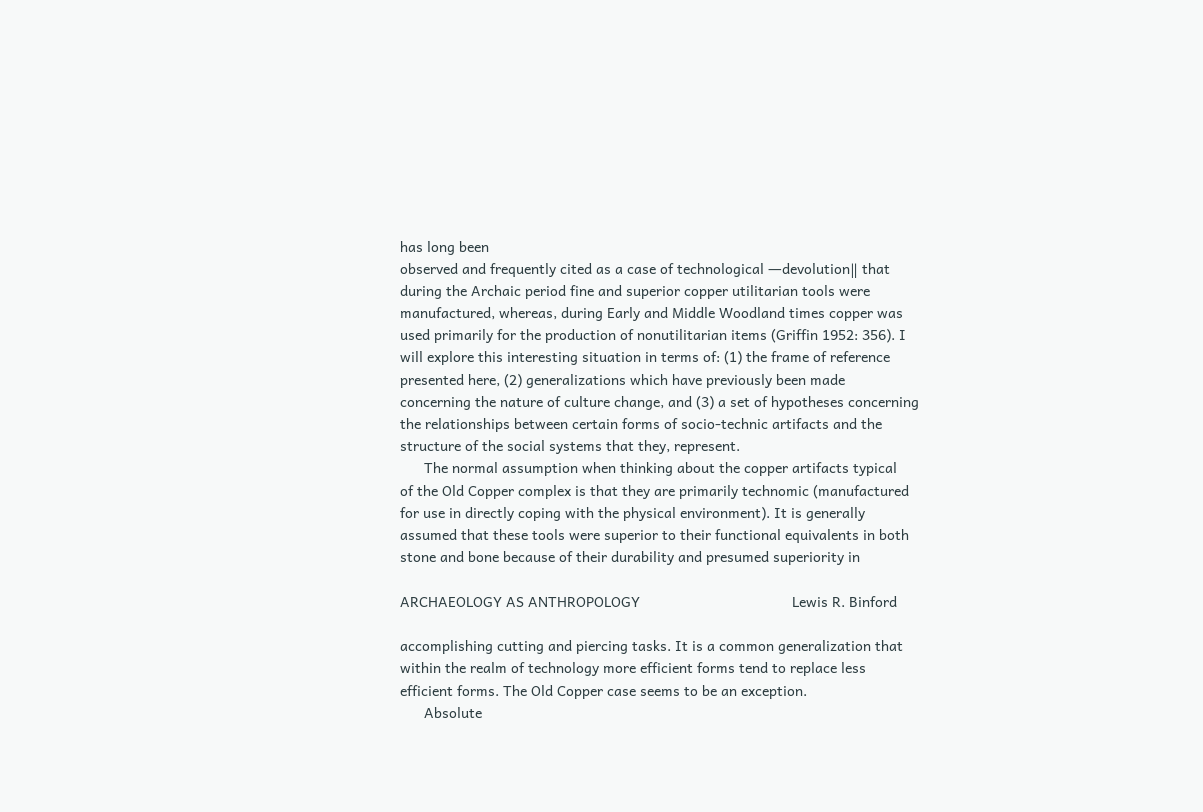has long been
observed and frequently cited as a case of technological ―devolution‖ that
during the Archaic period fine and superior copper utilitarian tools were
manufactured, whereas, during Early and Middle Woodland times copper was
used primarily for the production of nonutilitarian items (Griffin 1952: 356). I
will explore this interesting situation in terms of: (1) the frame of reference
presented here, (2) generalizations which have previously been made
concerning the nature of culture change, and (3) a set of hypotheses concerning
the relationships between certain forms of socio-technic artifacts and the
structure of the social systems that they, represent.
      The normal assumption when thinking about the copper artifacts typical
of the Old Copper complex is that they are primarily technomic (manufactured
for use in directly coping with the physical environment). It is generally
assumed that these tools were superior to their functional equivalents in both
stone and bone because of their durability and presumed superiority in

ARCHAEOLOGY AS ANTHROPOLOGY                                      Lewis R. Binford

accomplishing cutting and piercing tasks. It is a common generalization that
within the realm of technology more efficient forms tend to replace less
efficient forms. The Old Copper case seems to be an exception.
      Absolute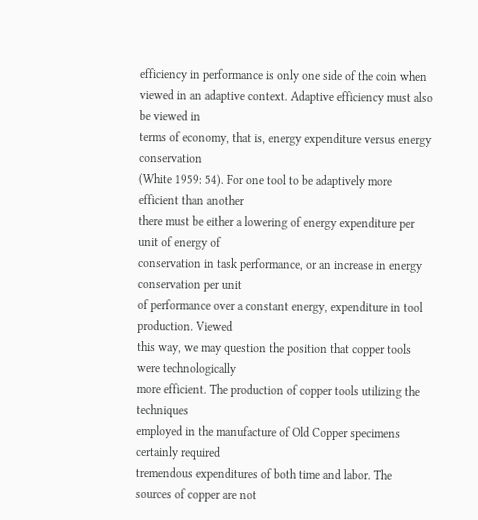efficiency in performance is only one side of the coin when
viewed in an adaptive context. Adaptive efficiency must also be viewed in
terms of economy, that is, energy expenditure versus energy conservation
(White 1959: 54). For one tool to be adaptively more efficient than another
there must be either a lowering of energy expenditure per unit of energy of
conservation in task performance, or an increase in energy conservation per unit
of performance over a constant energy, expenditure in tool production. Viewed
this way, we may question the position that copper tools were technologically
more efficient. The production of copper tools utilizing the techniques
employed in the manufacture of Old Copper specimens certainly required
tremendous expenditures of both time and labor. The sources of copper are not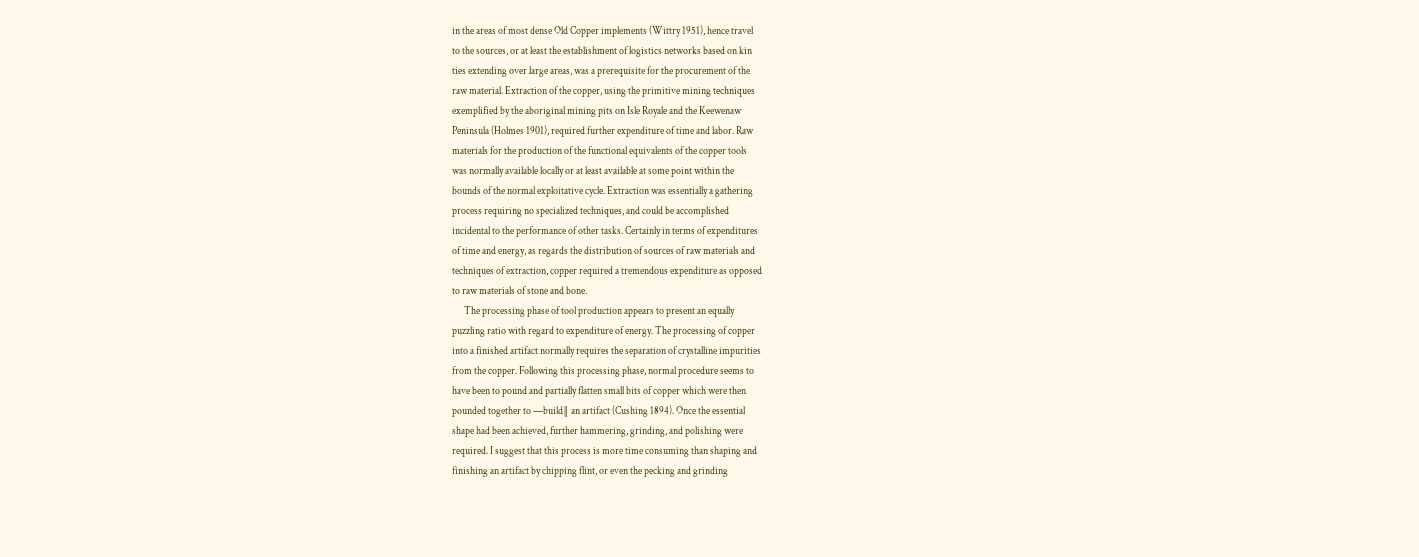in the areas of most dense Old Copper implements (Wittry 1951), hence travel
to the sources, or at least the establishment of logistics networks based on kin
ties extending over large areas, was a prerequisite for the procurement of the
raw material. Extraction of the copper, using the primitive mining techniques
exemplified by the aboriginal mining pits on Isle Royale and the Keewenaw
Peninsula (Holmes 1901), required further expenditure of time and labor. Raw
materials for the production of the functional equivalents of the copper tools
was normally available locally or at least available at some point within the
bounds of the normal exploitative cycle. Extraction was essentially a gathering
process requiring no specialized techniques, and could be accomplished
incidental to the performance of other tasks. Certainly in terms of expenditures
of time and energy, as regards the distribution of sources of raw materials and
techniques of extraction, copper required a tremendous expenditure as opposed
to raw materials of stone and bone.
      The processing phase of tool production appears to present an equally
puzzling ratio with regard to expenditure of energy. The processing of copper
into a finished artifact normally requires the separation of crystalline impurities
from the copper. Following this processing phase, normal procedure seems to
have been to pound and partially flatten small bits of copper which were then
pounded together to ―build‖ an artifact (Cushing 1894). Once the essential
shape had been achieved, further hammering, grinding, and polishing were
required. I suggest that this process is more time consuming than shaping and
finishing an artifact by chipping flint, or even the pecking and grinding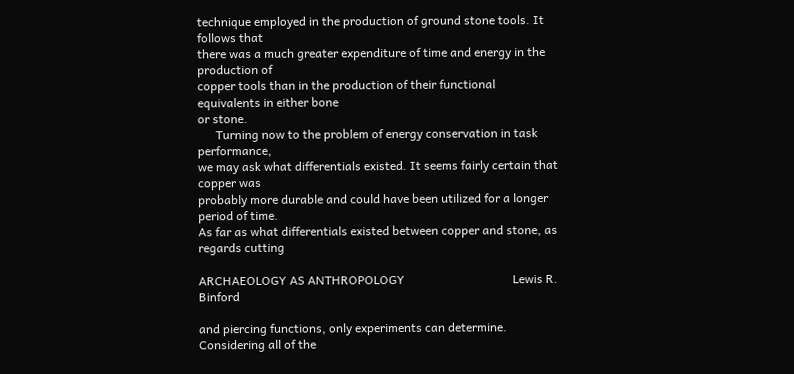technique employed in the production of ground stone tools. It follows that
there was a much greater expenditure of time and energy in the production of
copper tools than in the production of their functional equivalents in either bone
or stone.
      Turning now to the problem of energy conservation in task performance,
we may ask what differentials existed. It seems fairly certain that copper was
probably more durable and could have been utilized for a longer period of time.
As far as what differentials existed between copper and stone, as regards cutting

ARCHAEOLOGY AS ANTHROPOLOGY                                    Lewis R. Binford

and piercing functions, only experiments can determine. Considering all of the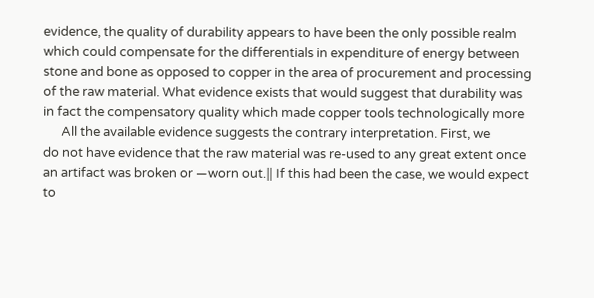evidence, the quality of durability appears to have been the only possible realm
which could compensate for the differentials in expenditure of energy between
stone and bone as opposed to copper in the area of procurement and processing
of the raw material. What evidence exists that would suggest that durability was
in fact the compensatory quality which made copper tools technologically more
      All the available evidence suggests the contrary interpretation. First, we
do not have evidence that the raw material was re-used to any great extent once
an artifact was broken or ―worn out.‖ If this had been the case, we would expect
to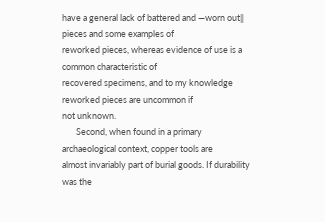have a general lack of battered and ―worn out‖ pieces and some examples of
reworked pieces, whereas evidence of use is a common characteristic of
recovered specimens, and to my knowledge reworked pieces are uncommon if
not unknown.
       Second, when found in a primary archaeological context, copper tools are
almost invariably part of burial goods. If durability was the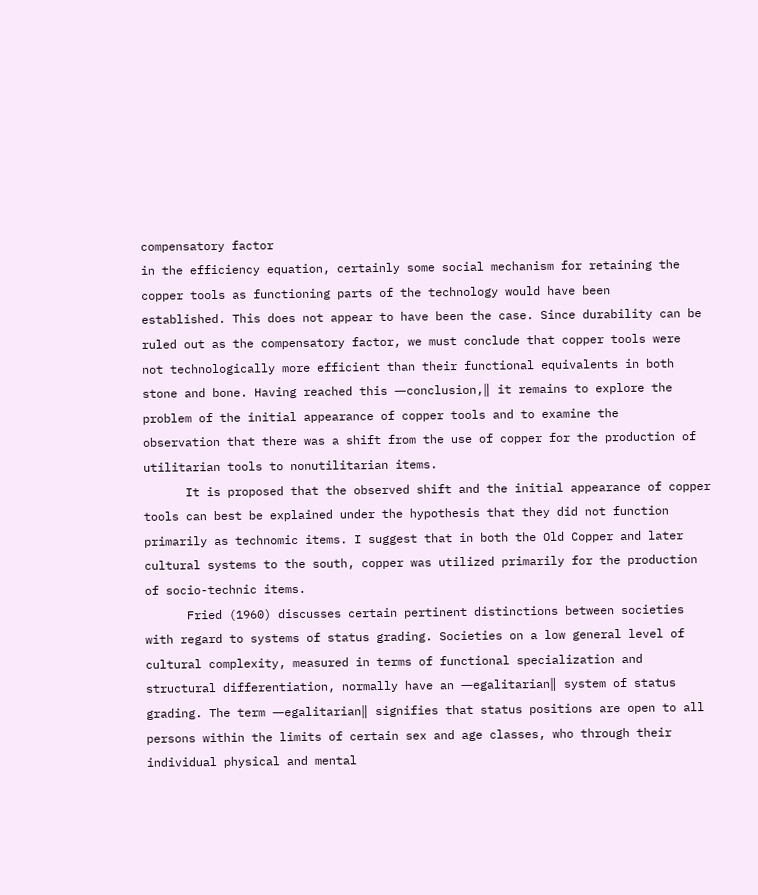compensatory factor
in the efficiency equation, certainly some social mechanism for retaining the
copper tools as functioning parts of the technology would have been
established. This does not appear to have been the case. Since durability can be
ruled out as the compensatory factor, we must conclude that copper tools were
not technologically more efficient than their functional equivalents in both
stone and bone. Having reached this ―conclusion,‖ it remains to explore the
problem of the initial appearance of copper tools and to examine the
observation that there was a shift from the use of copper for the production of
utilitarian tools to nonutilitarian items.
      It is proposed that the observed shift and the initial appearance of copper
tools can best be explained under the hypothesis that they did not function
primarily as technomic items. I suggest that in both the Old Copper and later
cultural systems to the south, copper was utilized primarily for the production
of socio-technic items.
      Fried (1960) discusses certain pertinent distinctions between societies
with regard to systems of status grading. Societies on a low general level of
cultural complexity, measured in terms of functional specialization and
structural differentiation, normally have an ―egalitarian‖ system of status
grading. The term ―egalitarian‖ signifies that status positions are open to all
persons within the limits of certain sex and age classes, who through their
individual physical and mental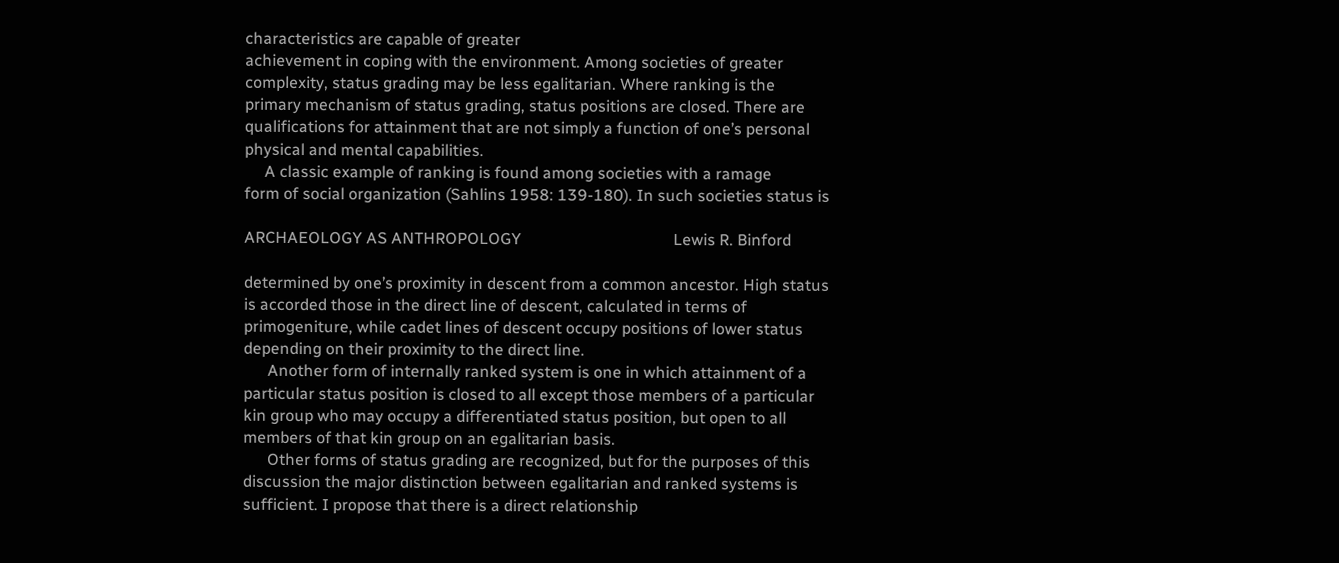characteristics are capable of greater
achievement in coping with the environment. Among societies of greater
complexity, status grading may be less egalitarian. Where ranking is the
primary mechanism of status grading, status positions are closed. There are
qualifications for attainment that are not simply a function of one’s personal
physical and mental capabilities.
     A classic example of ranking is found among societies with a ramage
form of social organization (Sahlins 1958: 139-180). In such societies status is

ARCHAEOLOGY AS ANTHROPOLOGY                                      Lewis R. Binford

determined by one’s proximity in descent from a common ancestor. High status
is accorded those in the direct line of descent, calculated in terms of
primogeniture, while cadet lines of descent occupy positions of lower status
depending on their proximity to the direct line.
      Another form of internally ranked system is one in which attainment of a
particular status position is closed to all except those members of a particular
kin group who may occupy a differentiated status position, but open to all
members of that kin group on an egalitarian basis.
      Other forms of status grading are recognized, but for the purposes of this
discussion the major distinction between egalitarian and ranked systems is
sufficient. I propose that there is a direct relationship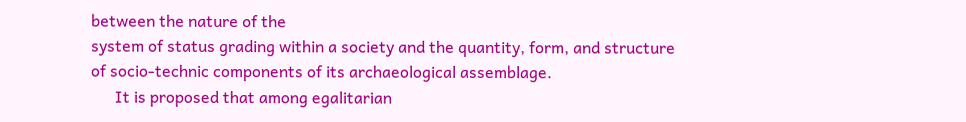between the nature of the
system of status grading within a society and the quantity, form, and structure
of socio-technic components of its archaeological assemblage.
      It is proposed that among egalitarian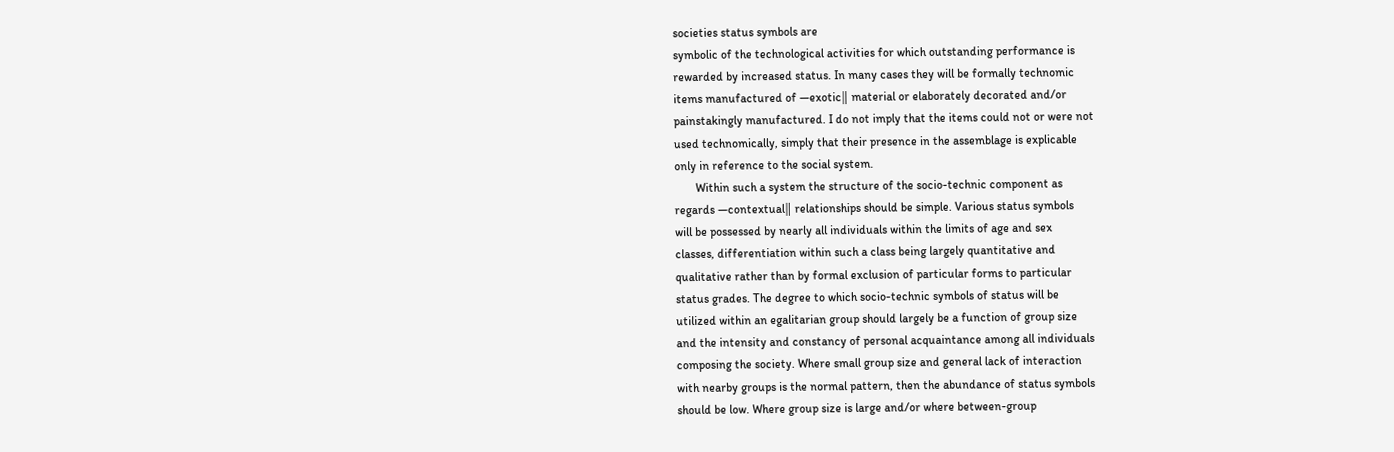societies status symbols are
symbolic of the technological activities for which outstanding performance is
rewarded by increased status. In many cases they will be formally technomic
items manufactured of ―exotic‖ material or elaborately decorated and/or
painstakingly manufactured. I do not imply that the items could not or were not
used technomically, simply that their presence in the assemblage is explicable
only in reference to the social system.
       Within such a system the structure of the socio-technic component as
regards ―contextual‖ relationships should be simple. Various status symbols
will be possessed by nearly all individuals within the limits of age and sex
classes, differentiation within such a class being largely quantitative and
qualitative rather than by formal exclusion of particular forms to particular
status grades. The degree to which socio-technic symbols of status will be
utilized within an egalitarian group should largely be a function of group size
and the intensity and constancy of personal acquaintance among all individuals
composing the society. Where small group size and general lack of interaction
with nearby groups is the normal pattern, then the abundance of status symbols
should be low. Where group size is large and/or where between-group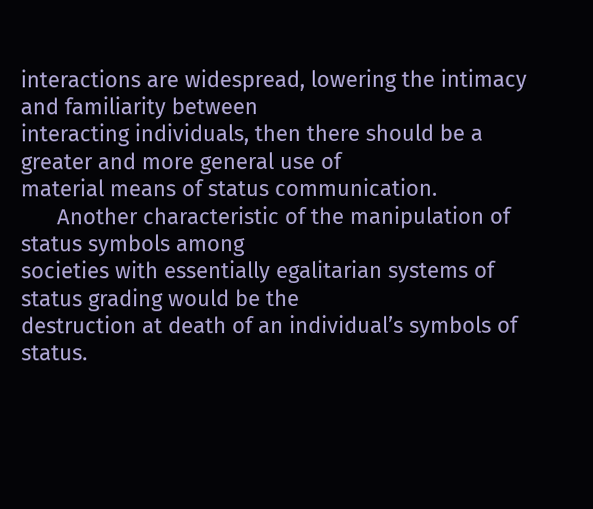interactions are widespread, lowering the intimacy and familiarity between
interacting individuals, then there should be a greater and more general use of
material means of status communication.
      Another characteristic of the manipulation of status symbols among
societies with essentially egalitarian systems of status grading would be the
destruction at death of an individual’s symbols of status.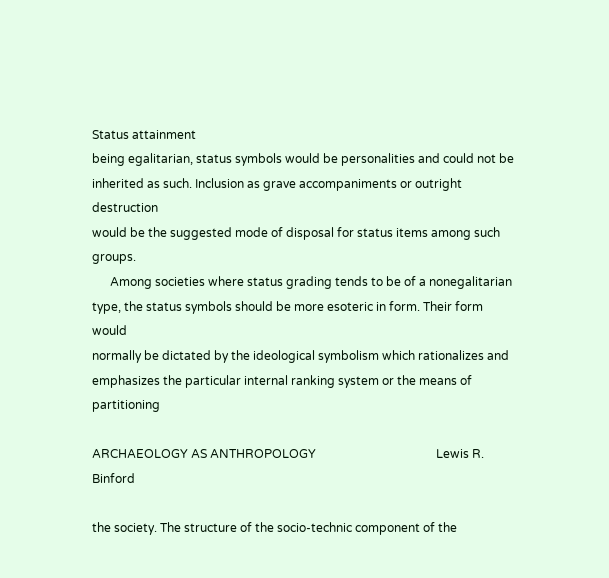Status attainment
being egalitarian, status symbols would be personalities and could not be
inherited as such. Inclusion as grave accompaniments or outright destruction
would be the suggested mode of disposal for status items among such groups.
      Among societies where status grading tends to be of a nonegalitarian
type, the status symbols should be more esoteric in form. Their form would
normally be dictated by the ideological symbolism which rationalizes and
emphasizes the particular internal ranking system or the means of partitioning

ARCHAEOLOGY AS ANTHROPOLOGY                                        Lewis R. Binford

the society. The structure of the socio-technic component of the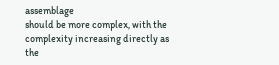assemblage
should be more complex, with the complexity increasing directly as the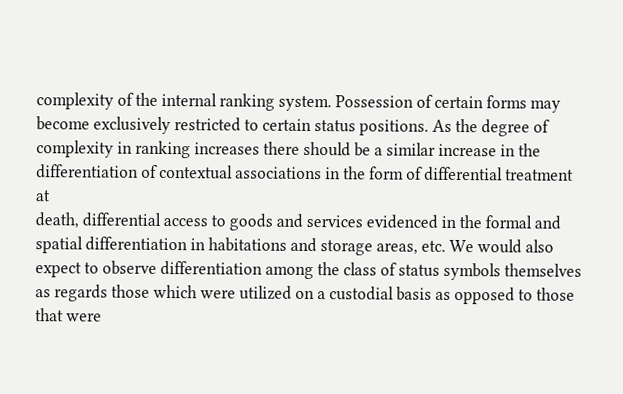complexity of the internal ranking system. Possession of certain forms may
become exclusively restricted to certain status positions. As the degree of
complexity in ranking increases there should be a similar increase in the
differentiation of contextual associations in the form of differential treatment at
death, differential access to goods and services evidenced in the formal and
spatial differentiation in habitations and storage areas, etc. We would also
expect to observe differentiation among the class of status symbols themselves
as regards those which were utilized on a custodial basis as opposed to those
that were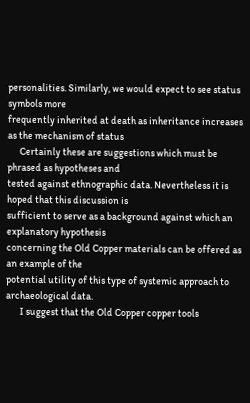personalities. Similarly, we would expect to see status symbols more
frequently inherited at death as inheritance increases as the mechanism of status
      Certainly these are suggestions which must be phrased as hypotheses and
tested against ethnographic data. Nevertheless it is hoped that this discussion is
sufficient to serve as a background against which an explanatory hypothesis
concerning the Old Copper materials can be offered as an example of the
potential utility of this type of systemic approach to archaeological data.
       I suggest that the Old Copper copper tools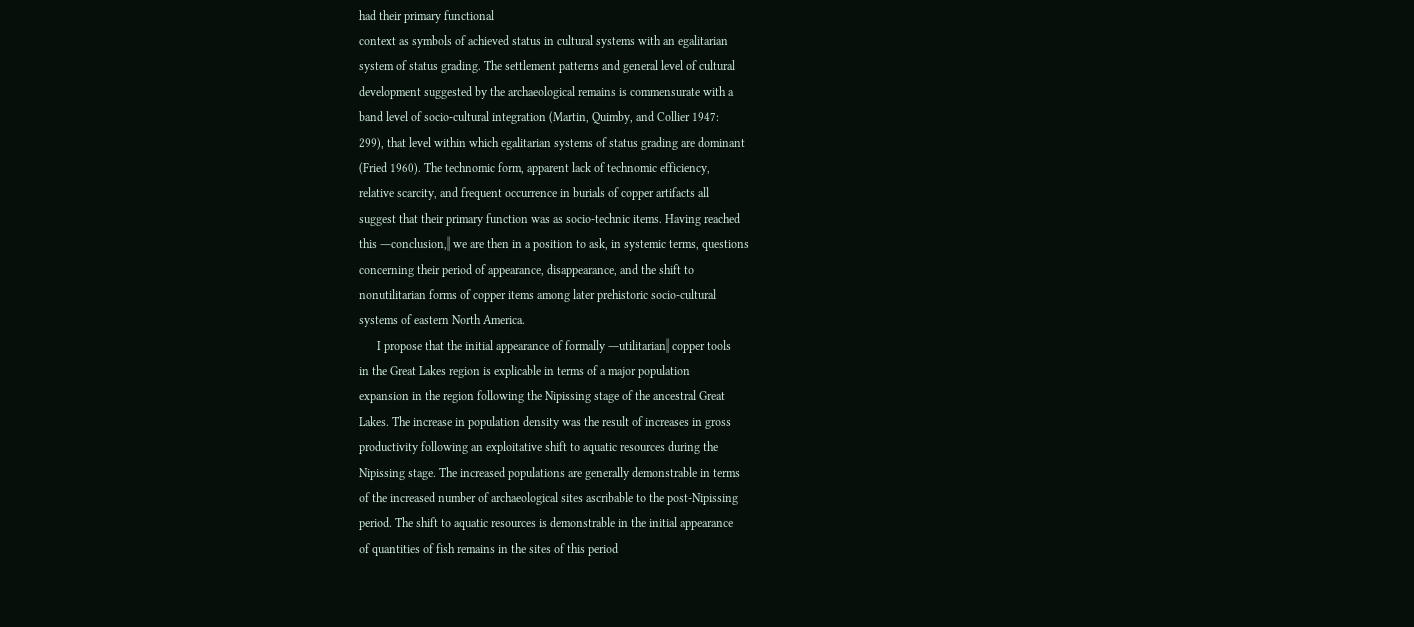had their primary functional
context as symbols of achieved status in cultural systems with an egalitarian
system of status grading. The settlement patterns and general level of cultural
development suggested by the archaeological remains is commensurate with a
band level of socio-cultural integration (Martin, Quimby, and Collier 1947:
299), that level within which egalitarian systems of status grading are dominant
(Fried 1960). The technomic form, apparent lack of technomic efficiency,
relative scarcity, and frequent occurrence in burials of copper artifacts all
suggest that their primary function was as socio-technic items. Having reached
this ―conclusion,‖ we are then in a position to ask, in systemic terms, questions
concerning their period of appearance, disappearance, and the shift to
nonutilitarian forms of copper items among later prehistoric socio-cultural
systems of eastern North America.
      I propose that the initial appearance of formally ―utilitarian‖ copper tools
in the Great Lakes region is explicable in terms of a major population
expansion in the region following the Nipissing stage of the ancestral Great
Lakes. The increase in population density was the result of increases in gross
productivity following an exploitative shift to aquatic resources during the
Nipissing stage. The increased populations are generally demonstrable in terms
of the increased number of archaeological sites ascribable to the post-Nipissing
period. The shift to aquatic resources is demonstrable in the initial appearance
of quantities of fish remains in the sites of this period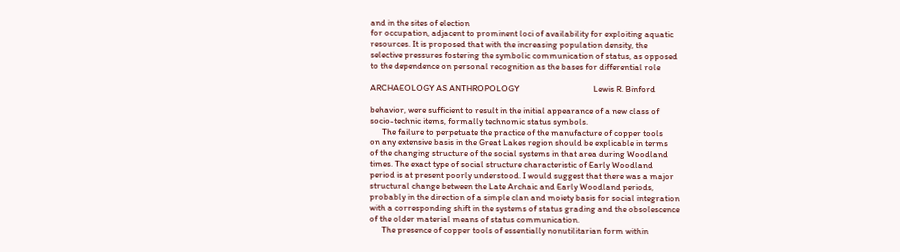and in the sites of election
for occupation, adjacent to prominent loci of availability for exploiting aquatic
resources. It is proposed that with the increasing population density, the
selective pressures fostering the symbolic communication of status, as opposed
to the dependence on personal recognition as the bases for differential role

ARCHAEOLOGY AS ANTHROPOLOGY                                     Lewis R. Binford

behavior, were sufficient to result in the initial appearance of a new class of
socio-technic items, formally technomic status symbols.
      The failure to perpetuate the practice of the manufacture of copper tools
on any extensive basis in the Great Lakes region should be explicable in terms
of the changing structure of the social systems in that area during Woodland
times. The exact type of social structure characteristic of Early Woodland
period is at present poorly understood. I would suggest that there was a major
structural change between the Late Archaic and Early Woodland periods,
probably in the direction of a simple clan and moiety basis for social integration
with a corresponding shift in the systems of status grading and the obsolescence
of the older material means of status communication.
      The presence of copper tools of essentially nonutilitarian form within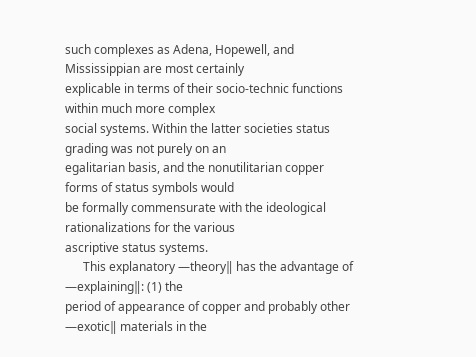such complexes as Adena, Hopewell, and Mississippian are most certainly
explicable in terms of their socio-technic functions within much more complex
social systems. Within the latter societies status grading was not purely on an
egalitarian basis, and the nonutilitarian copper forms of status symbols would
be formally commensurate with the ideological rationalizations for the various
ascriptive status systems.
      This explanatory ―theory‖ has the advantage of ―explaining‖: (1) the
period of appearance of copper and probably other ―exotic‖ materials in the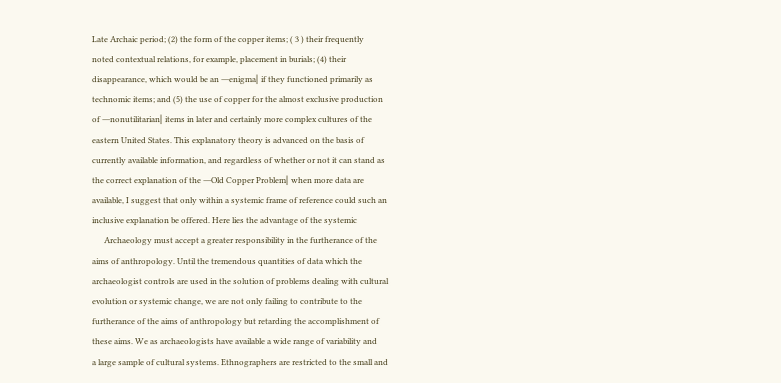Late Archaic period; (2) the form of the copper items; ( 3 ) their frequently
noted contextual relations, for example, placement in burials; (4) their
disappearance, which would be an ―enigma‖ if they functioned primarily as
technomic items; and (5) the use of copper for the almost exclusive production
of ―nonutilitarian‖ items in later and certainly more complex cultures of the
eastern United States. This explanatory theory is advanced on the basis of
currently available information, and regardless of whether or not it can stand as
the correct explanation of the ―Old Copper Problem‖ when more data are
available, I suggest that only within a systemic frame of reference could such an
inclusive explanation be offered. Here lies the advantage of the systemic
      Archaeology must accept a greater responsibility in the furtherance of the
aims of anthropology. Until the tremendous quantities of data which the
archaeologist controls are used in the solution of problems dealing with cultural
evolution or systemic change, we are not only failing to contribute to the
furtherance of the aims of anthropology but retarding the accomplishment of
these aims. We as archaeologists have available a wide range of variability and
a large sample of cultural systems. Ethnographers are restricted to the small and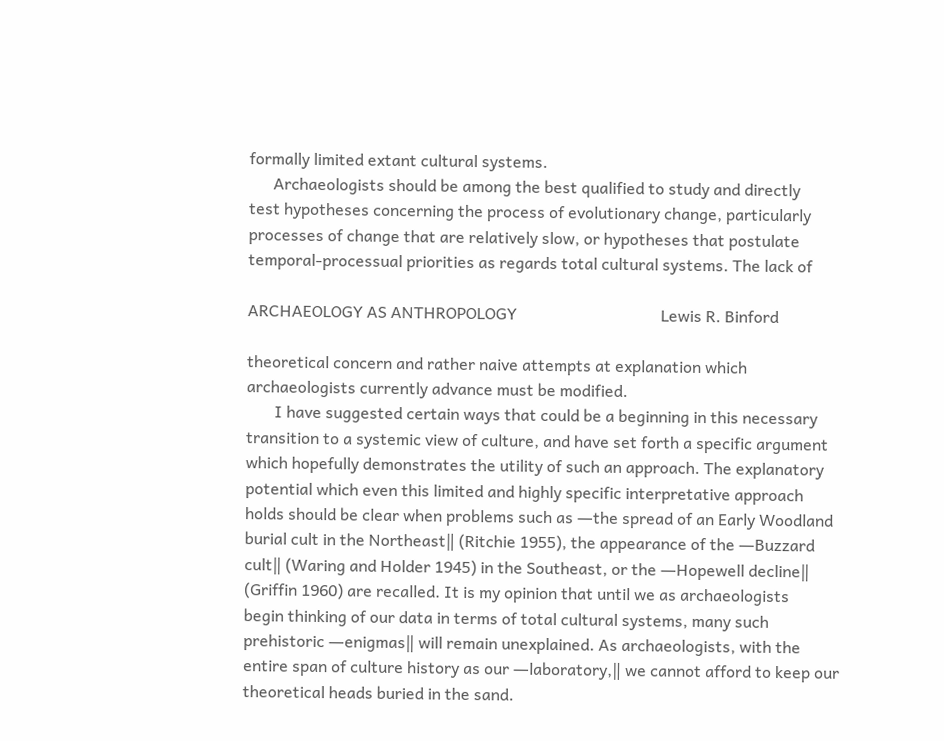formally limited extant cultural systems.
      Archaeologists should be among the best qualified to study and directly
test hypotheses concerning the process of evolutionary change, particularly
processes of change that are relatively slow, or hypotheses that postulate
temporal-processual priorities as regards total cultural systems. The lack of

ARCHAEOLOGY AS ANTHROPOLOGY                                    Lewis R. Binford

theoretical concern and rather naive attempts at explanation which
archaeologists currently advance must be modified.
       I have suggested certain ways that could be a beginning in this necessary
transition to a systemic view of culture, and have set forth a specific argument
which hopefully demonstrates the utility of such an approach. The explanatory
potential which even this limited and highly specific interpretative approach
holds should be clear when problems such as ―the spread of an Early Woodland
burial cult in the Northeast‖ (Ritchie 1955), the appearance of the ―Buzzard
cult‖ (Waring and Holder 1945) in the Southeast, or the ―Hopewell decline‖
(Griffin 1960) are recalled. It is my opinion that until we as archaeologists
begin thinking of our data in terms of total cultural systems, many such
prehistoric ―enigmas‖ will remain unexplained. As archaeologists, with the
entire span of culture history as our ―laboratory,‖ we cannot afford to keep our
theoretical heads buried in the sand.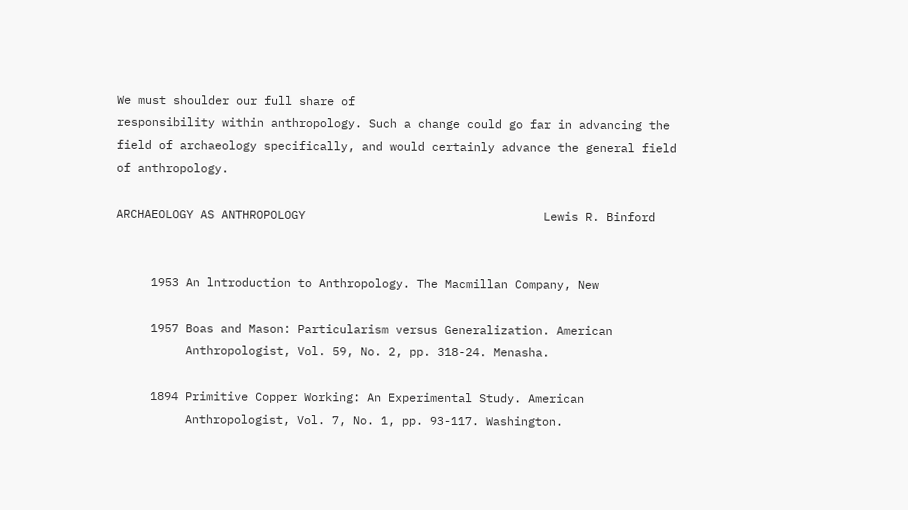We must shoulder our full share of
responsibility within anthropology. Such a change could go far in advancing the
field of archaeology specifically, and would certainly advance the general field
of anthropology.

ARCHAEOLOGY AS ANTHROPOLOGY                                  Lewis R. Binford


     1953 An lntroduction to Anthropology. The Macmillan Company, New

     1957 Boas and Mason: Particularism versus Generalization. American
          Anthropologist, Vol. 59, No. 2, pp. 318-24. Menasha.

     1894 Primitive Copper Working: An Experimental Study. American
          Anthropologist, Vol. 7, No. 1, pp. 93-117. Washington.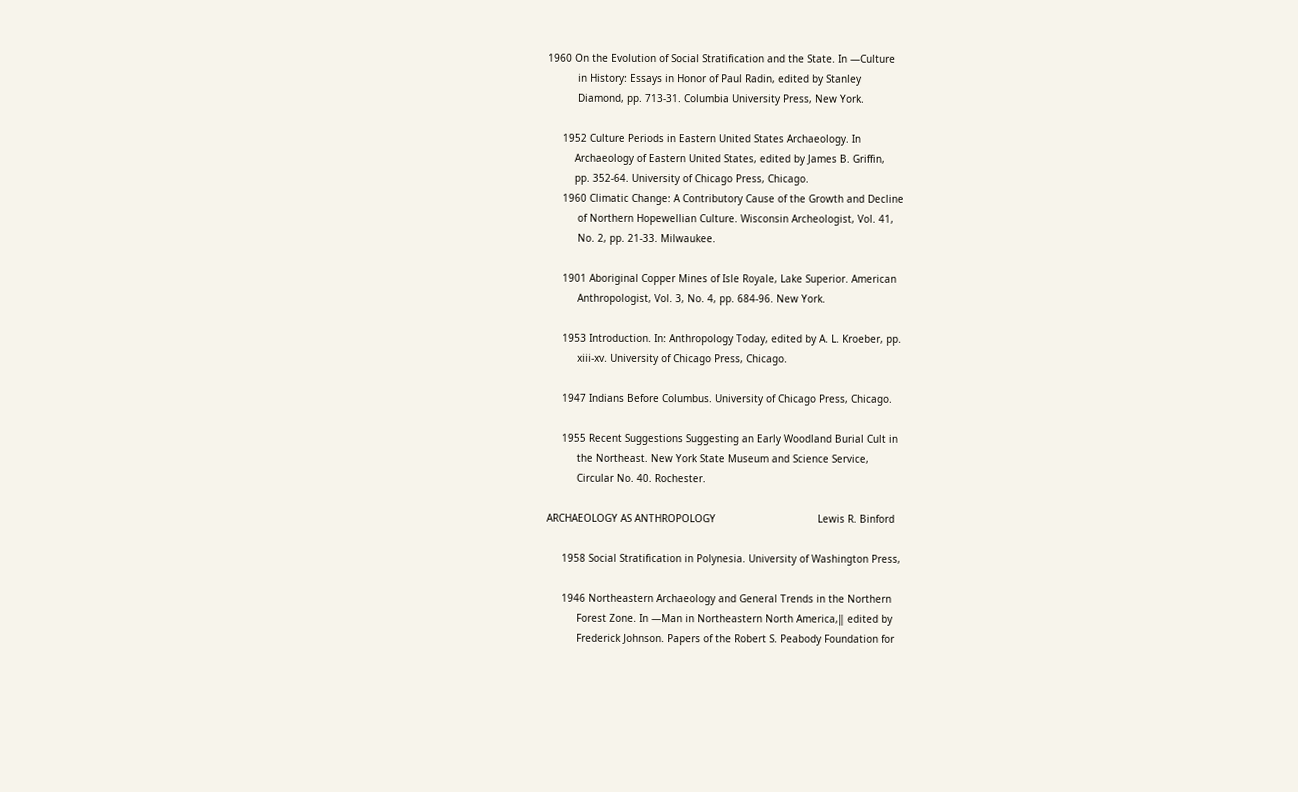1960 On the Evolution of Social Stratification and the State. In ―Culture
          in History: Essays in Honor of Paul Radin, edited by Stanley
          Diamond, pp. 713-31. Columbia University Press, New York.

     1952 Culture Periods in Eastern United States Archaeology. In
         Archaeology of Eastern United States, edited by James B. Griffin,
         pp. 352-64. University of Chicago Press, Chicago.
     1960 Climatic Change: A Contributory Cause of the Growth and Decline
          of Northern Hopewellian Culture. Wisconsin Archeologist, Vol. 41,
          No. 2, pp. 21-33. Milwaukee.

     1901 Aboriginal Copper Mines of Isle Royale, Lake Superior. American
          Anthropologist, Vol. 3, No. 4, pp. 684-96. New York.

     1953 Introduction. In: Anthropology Today, edited by A. L. Kroeber, pp.
          xiii-xv. University of Chicago Press, Chicago.

     1947 Indians Before Columbus. University of Chicago Press, Chicago.

     1955 Recent Suggestions Suggesting an Early Woodland Burial Cult in
          the Northeast. New York State Museum and Science Service,
          Circular No. 40. Rochester.

ARCHAEOLOGY AS ANTHROPOLOGY                                  Lewis R. Binford

     1958 Social Stratification in Polynesia. University of Washington Press,

     1946 Northeastern Archaeology and General Trends in the Northern
          Forest Zone. In ―Man in Northeastern North America,‖ edited by
          Frederick Johnson. Papers of the Robert S. Peabody Foundation for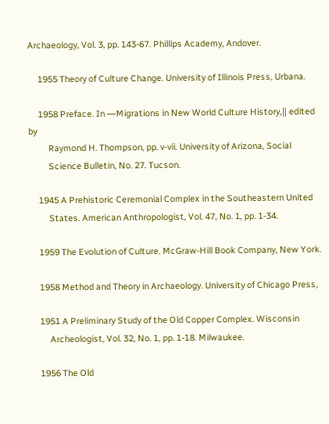Archaeology, Vol. 3, pp. 143-67. Phillips Academy, Andover.

     1955 Theory of Culture Change. University of Illinois Press, Urbana.

     1958 Preface. In ―Migrations in New World Culture History,‖ edited by
          Raymond H. Thompson, pp. v-vii. University of Arizona, Social
          Science Bulletin, No. 27. Tucson.

     1945 A Prehistoric Ceremonial Complex in the Southeastern United
          States. American Anthropologist, Vol. 47, No. 1, pp. 1-34.

     1959 The Evolution of Culture. McGraw-Hill Book Company, New York.

     1958 Method and Theory in Archaeology. University of Chicago Press,

     1951 A Preliminary Study of the Old Copper Complex. Wisconsin
          Archeologist, Vol. 32, No. 1, pp. 1-18. Milwaukee.

     1956 The Old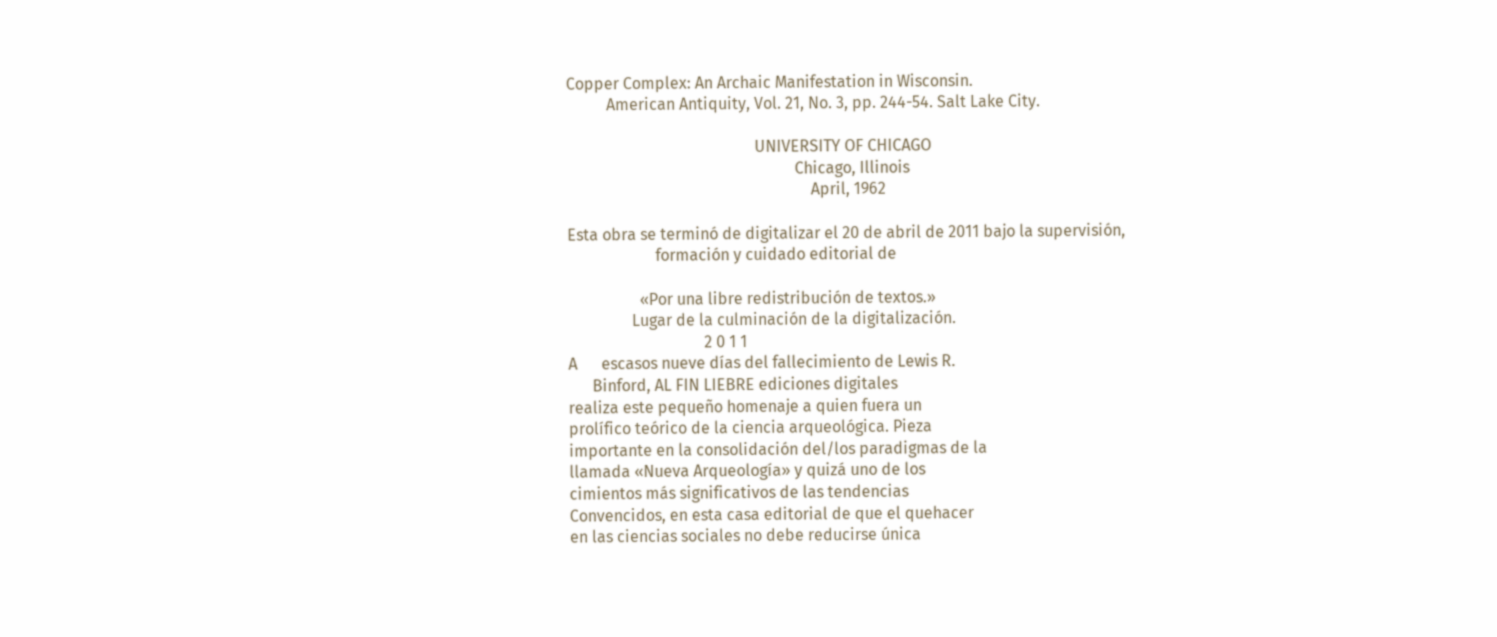Copper Complex: An Archaic Manifestation in Wisconsin.
          American Antiquity, Vol. 21, No. 3, pp. 244-54. Salt Lake City.

                                               UNIVERSITY OF CHICAGO
                                                         Chicago, Illinois
                                                             April, 1962

Esta obra se terminó de digitalizar el 20 de abril de 2011 bajo la supervisión,
                      formación y cuidado editorial de

                  «Por una libre redistribución de textos.»
                Lugar de la culminación de la digitalización.
                                  2 0 1 1
A      escasos nueve días del fallecimiento de Lewis R.
      Binford, AL FIN LIEBRE ediciones digitales
realiza este pequeño homenaje a quien fuera un
prolífico teórico de la ciencia arqueológica. Pieza
importante en la consolidación del/los paradigmas de la
llamada «Nueva Arqueología» y quizá uno de los
cimientos más significativos de las tendencias
Convencidos, en esta casa editorial de que el quehacer
en las ciencias sociales no debe reducirse única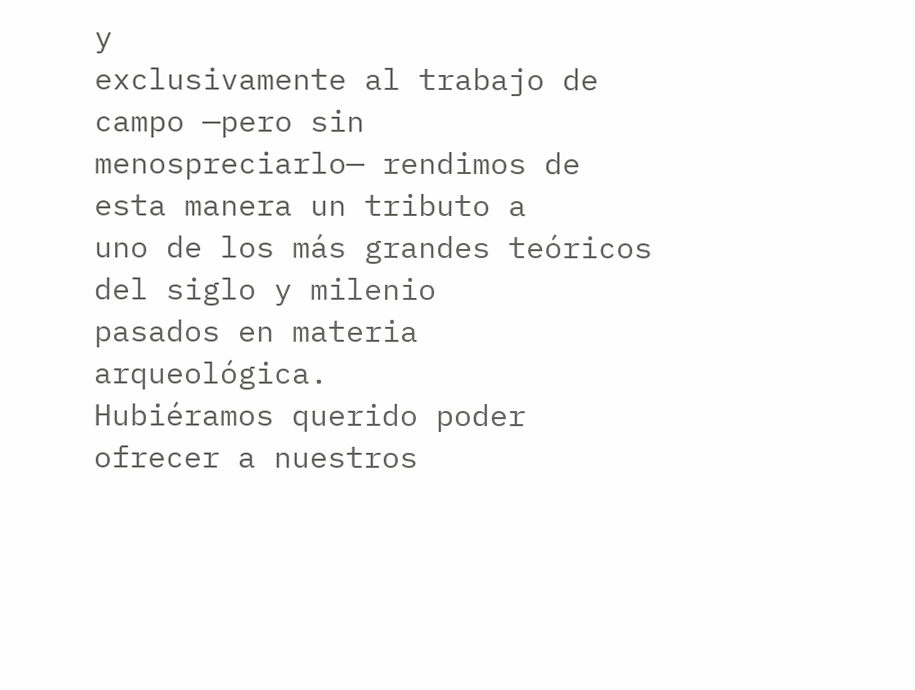y
exclusivamente al trabajo de campo —pero sin
menospreciarlo— rendimos de esta manera un tributo a
uno de los más grandes teóricos del siglo y milenio
pasados en materia arqueológica.
Hubiéramos querido poder ofrecer a nuestros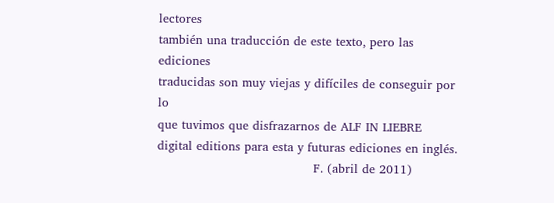lectores
también una traducción de este texto, pero las ediciones
traducidas son muy viejas y difíciles de conseguir por lo
que tuvimos que disfrazarnos de ALF IN LIEBRE
digital editions para esta y futuras ediciones en inglés.
                                       F. (abril de 2011)